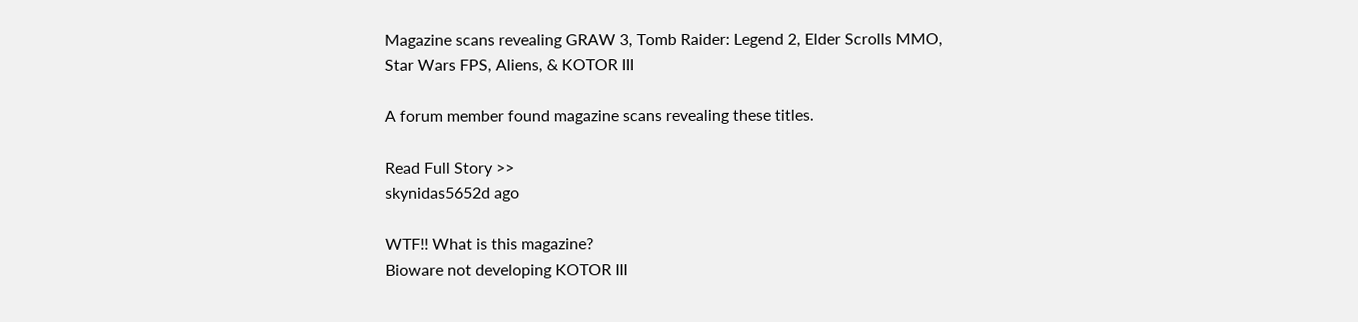Magazine scans revealing GRAW 3, Tomb Raider: Legend 2, Elder Scrolls MMO, Star Wars FPS, Aliens, & KOTOR III

A forum member found magazine scans revealing these titles.

Read Full Story >>
skynidas5652d ago

WTF!! What is this magazine?
Bioware not developing KOTOR III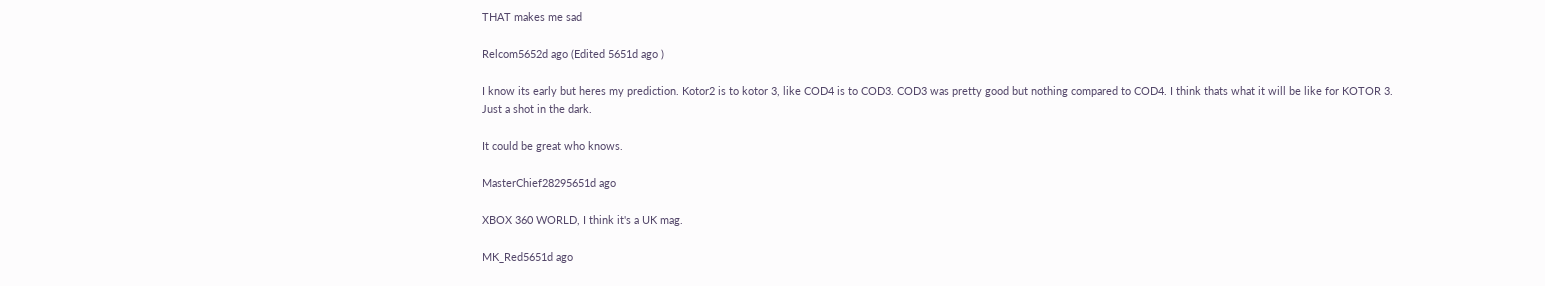THAT makes me sad

Relcom5652d ago (Edited 5651d ago )

I know its early but heres my prediction. Kotor2 is to kotor 3, like COD4 is to COD3. COD3 was pretty good but nothing compared to COD4. I think thats what it will be like for KOTOR 3. Just a shot in the dark.

It could be great who knows.

MasterChief28295651d ago

XBOX 360 WORLD, I think it's a UK mag.

MK_Red5651d ago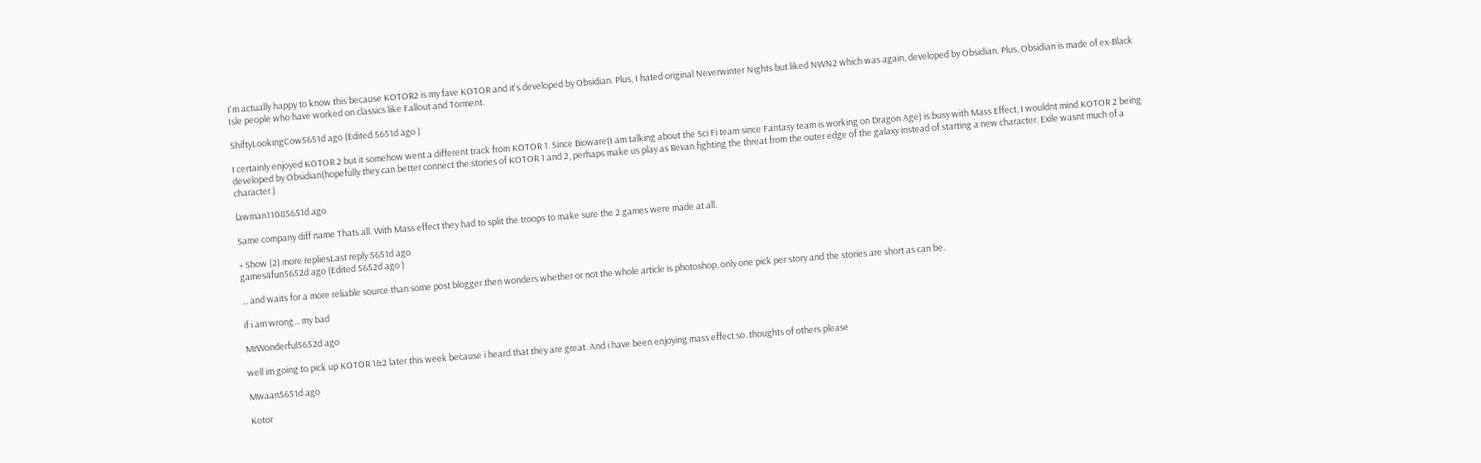I'm actually happy to know this because KOTOR2 is my fave KOTOR and it's developed by Obsidian. Plus, I hated original Neverwinter Nights but liked NWN2 which was again, developed by Obsidian. Plus, Obsidian is made of ex-Black Isle people who have worked on classics like Fallout and Torment.

ShiftyLookingCow5651d ago (Edited 5651d ago )

I certainly enjoyed KOTOR 2 but it somehow went a different track from KOTOR 1. Since Bioware(I am talking about the Sci Fi team since Fantasy team is working on Dragon Age) is busy with Mass Effect, I wouldnt mind KOTOR 2 being developed by Obsidian(hopefully they can better connect the stories of KOTOR 1 and 2, perhaps make us play as Revan fighting the threat from the outer edge of the galaxy instead of starting a new character. Exile wasnt much of a character.)

lawman11085651d ago

Same company diff name Thats all. With Mass effect they had to split the troops to make sure the 2 games were made at all.

+ Show (2) more repliesLast reply 5651d ago
games4fun5652d ago (Edited 5652d ago )

... and waits for a more reliable source than some post blogger then wonders whether or not the whole article is photoshop, only one pick per story and the stories are short as can be.

if i am wrong... my bad

MrWonderful5652d ago

well im going to pick up KOTOR 1&2 later this week because i heard that they are great. And i have been enjoying mass effect so. thoughts of others please

Mwaan5651d ago

Kotor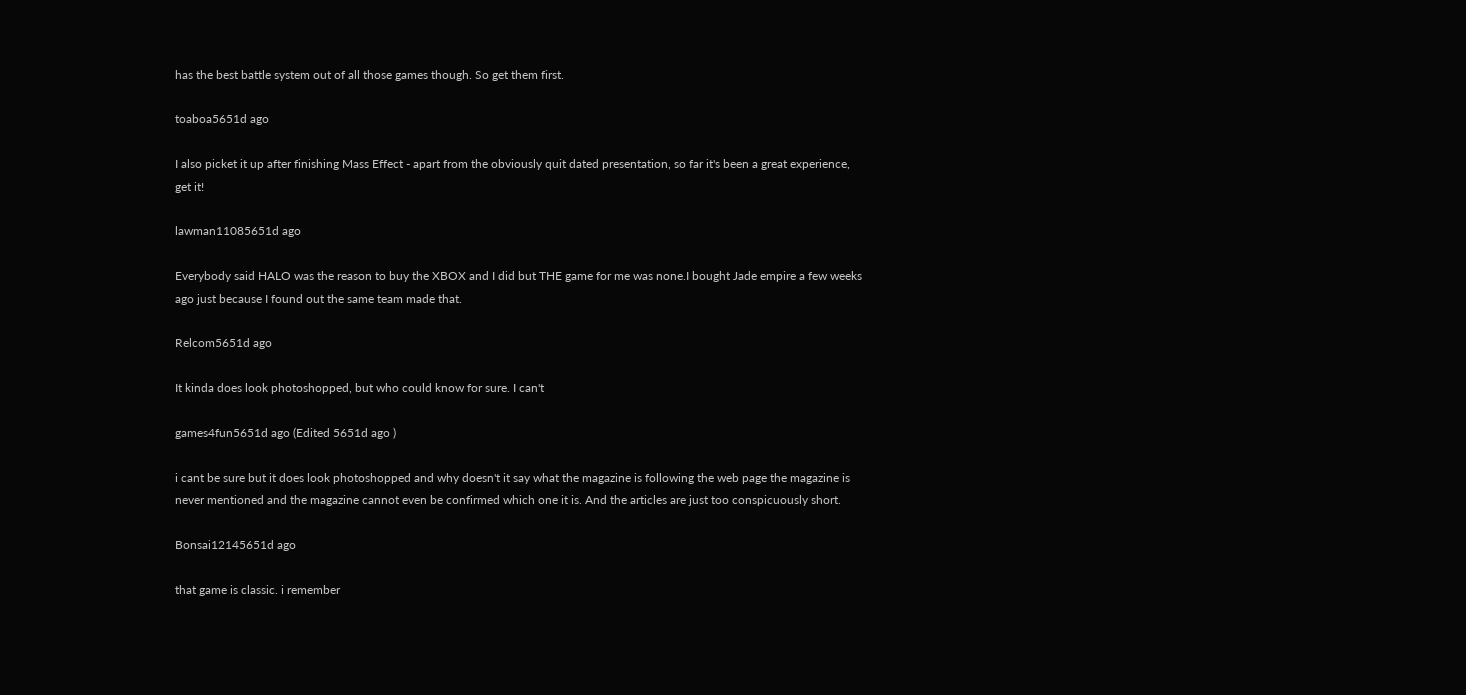has the best battle system out of all those games though. So get them first.

toaboa5651d ago

I also picket it up after finishing Mass Effect - apart from the obviously quit dated presentation, so far it's been a great experience, get it!

lawman11085651d ago

Everybody said HALO was the reason to buy the XBOX and I did but THE game for me was none.I bought Jade empire a few weeks ago just because I found out the same team made that.

Relcom5651d ago

It kinda does look photoshopped, but who could know for sure. I can't

games4fun5651d ago (Edited 5651d ago )

i cant be sure but it does look photoshopped and why doesn't it say what the magazine is following the web page the magazine is never mentioned and the magazine cannot even be confirmed which one it is. And the articles are just too conspicuously short.

Bonsai12145651d ago

that game is classic. i remember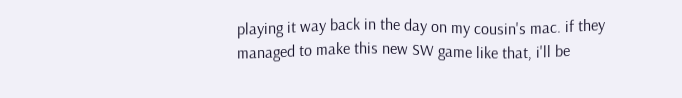playing it way back in the day on my cousin's mac. if they managed to make this new SW game like that, i'll be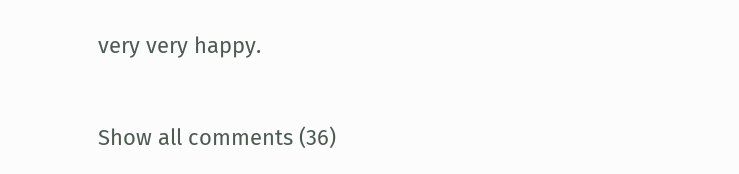very very happy.

Show all comments (36)